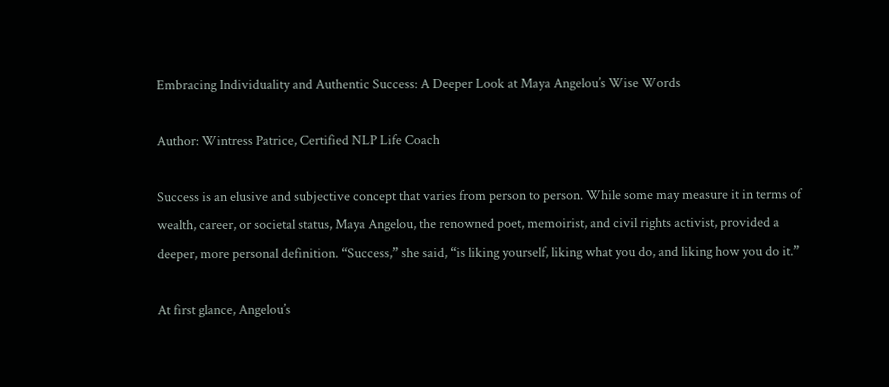Embracing Individuality and Authentic Success: A Deeper Look at Maya Angelou’s Wise Words

Author: Wintress Patrice, Certified NLP Life Coach

Success is an elusive and subjective concept that varies from person to person. While some may measure it in terms of wealth, career, or societal status, Maya Angelou, the renowned poet, memoirist, and civil rights activist, provided a deeper, more personal definition. “Success,” she said, “is liking yourself, liking what you do, and liking how you do it.”

At first glance, Angelou’s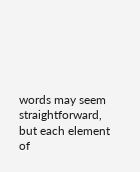words may seem straightforward, but each element of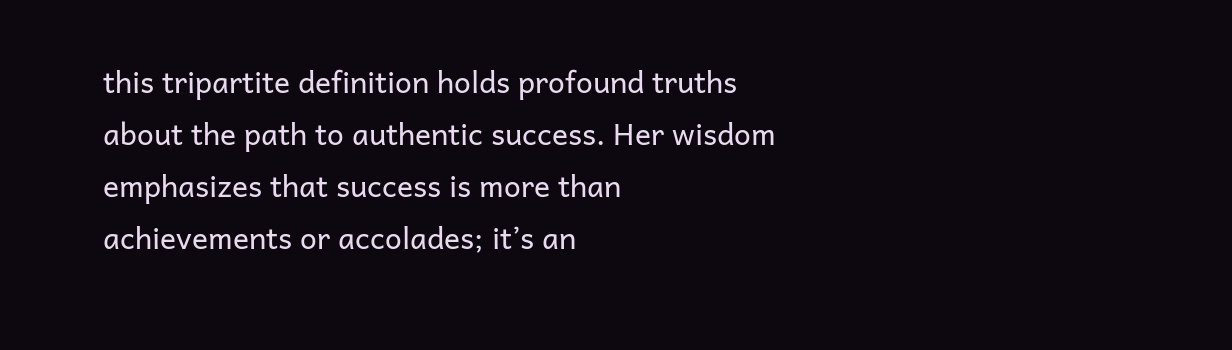this tripartite definition holds profound truths about the path to authentic success. Her wisdom emphasizes that success is more than achievements or accolades; it’s an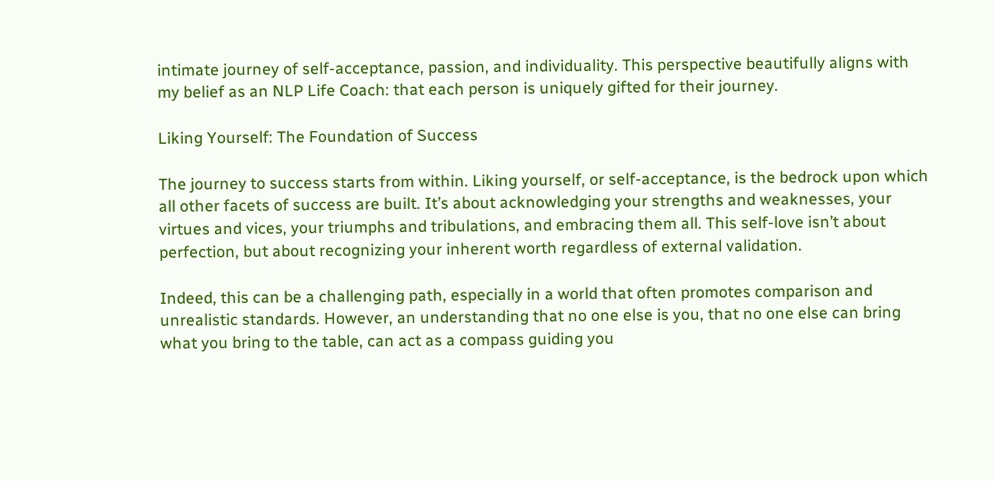intimate journey of self-acceptance, passion, and individuality. This perspective beautifully aligns with my belief as an NLP Life Coach: that each person is uniquely gifted for their journey.

Liking Yourself: The Foundation of Success

The journey to success starts from within. Liking yourself, or self-acceptance, is the bedrock upon which all other facets of success are built. It’s about acknowledging your strengths and weaknesses, your virtues and vices, your triumphs and tribulations, and embracing them all. This self-love isn’t about perfection, but about recognizing your inherent worth regardless of external validation.

Indeed, this can be a challenging path, especially in a world that often promotes comparison and unrealistic standards. However, an understanding that no one else is you, that no one else can bring what you bring to the table, can act as a compass guiding you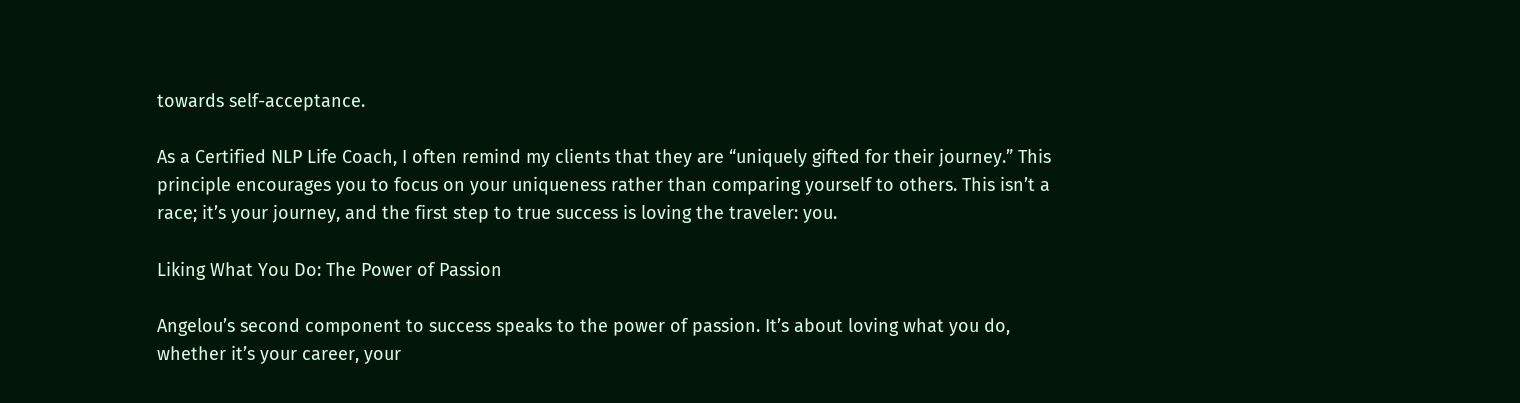towards self-acceptance.

As a Certified NLP Life Coach, I often remind my clients that they are “uniquely gifted for their journey.” This principle encourages you to focus on your uniqueness rather than comparing yourself to others. This isn’t a race; it’s your journey, and the first step to true success is loving the traveler: you.

Liking What You Do: The Power of Passion

Angelou’s second component to success speaks to the power of passion. It’s about loving what you do, whether it’s your career, your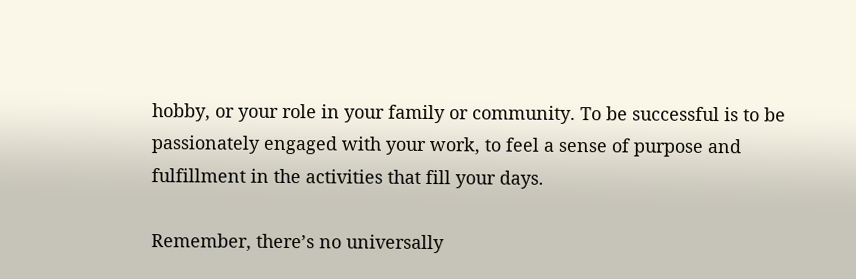hobby, or your role in your family or community. To be successful is to be passionately engaged with your work, to feel a sense of purpose and fulfillment in the activities that fill your days.

Remember, there’s no universally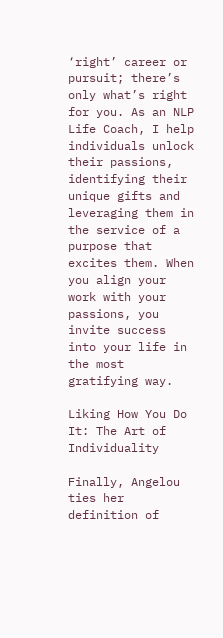‘right’ career or pursuit; there’s only what’s right for you. As an NLP Life Coach, I help individuals unlock their passions, identifying their unique gifts and leveraging them in the service of a purpose that excites them. When you align your work with your passions, you invite success into your life in the most gratifying way.

Liking How You Do It: The Art of Individuality

Finally, Angelou ties her definition of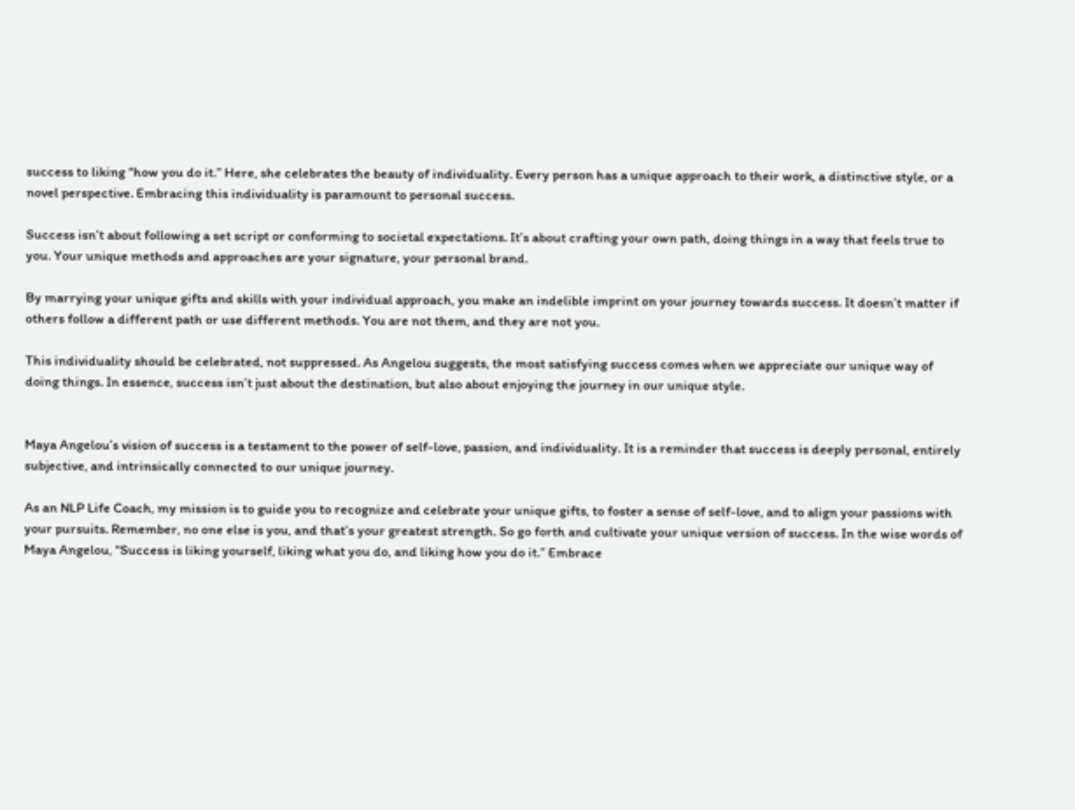success to liking “how you do it.” Here, she celebrates the beauty of individuality. Every person has a unique approach to their work, a distinctive style, or a novel perspective. Embracing this individuality is paramount to personal success.

Success isn’t about following a set script or conforming to societal expectations. It’s about crafting your own path, doing things in a way that feels true to you. Your unique methods and approaches are your signature, your personal brand.

By marrying your unique gifts and skills with your individual approach, you make an indelible imprint on your journey towards success. It doesn’t matter if others follow a different path or use different methods. You are not them, and they are not you.

This individuality should be celebrated, not suppressed. As Angelou suggests, the most satisfying success comes when we appreciate our unique way of doing things. In essence, success isn’t just about the destination, but also about enjoying the journey in our unique style.


Maya Angelou’s vision of success is a testament to the power of self-love, passion, and individuality. It is a reminder that success is deeply personal, entirely subjective, and intrinsically connected to our unique journey.

As an NLP Life Coach, my mission is to guide you to recognize and celebrate your unique gifts, to foster a sense of self-love, and to align your passions with your pursuits. Remember, no one else is you, and that’s your greatest strength. So go forth and cultivate your unique version of success. In the wise words of Maya Angelou, “Success is liking yourself, liking what you do, and liking how you do it.” Embrace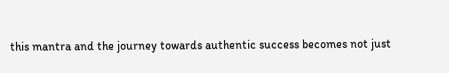this mantra and the journey towards authentic success becomes not just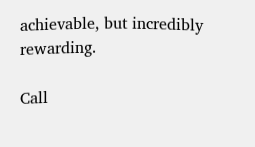achievable, but incredibly rewarding.

Call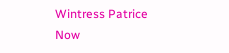Wintress Patrice Now